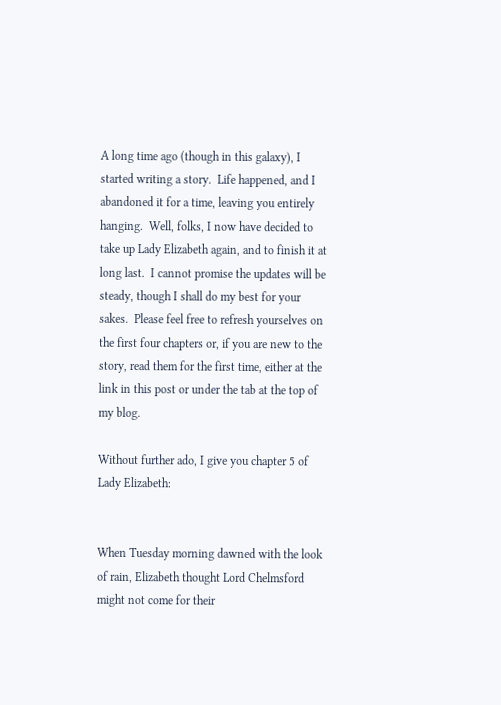A long time ago (though in this galaxy), I started writing a story.  Life happened, and I abandoned it for a time, leaving you entirely hanging.  Well, folks, I now have decided to take up Lady Elizabeth again, and to finish it at long last.  I cannot promise the updates will be steady, though I shall do my best for your sakes.  Please feel free to refresh yourselves on the first four chapters or, if you are new to the story, read them for the first time, either at the link in this post or under the tab at the top of my blog.

Without further ado, I give you chapter 5 of Lady Elizabeth:


When Tuesday morning dawned with the look of rain, Elizabeth thought Lord Chelmsford might not come for their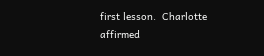first lesson.  Charlotte affirmed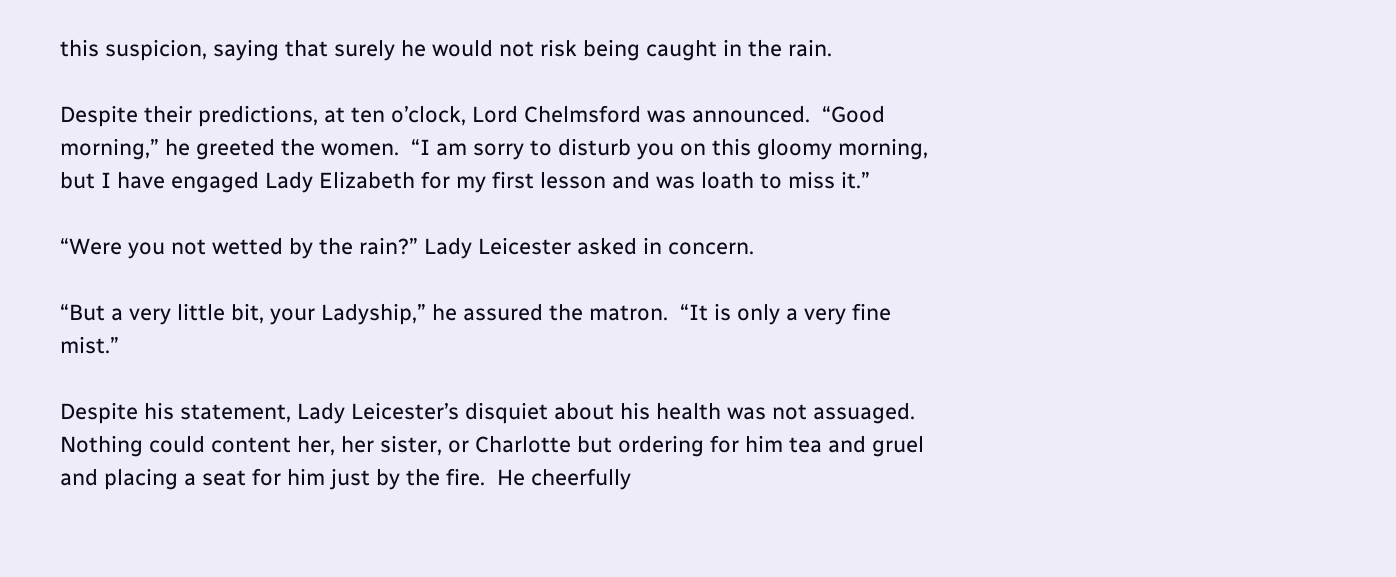this suspicion, saying that surely he would not risk being caught in the rain.

Despite their predictions, at ten o’clock, Lord Chelmsford was announced.  “Good morning,” he greeted the women.  “I am sorry to disturb you on this gloomy morning, but I have engaged Lady Elizabeth for my first lesson and was loath to miss it.”

“Were you not wetted by the rain?” Lady Leicester asked in concern.

“But a very little bit, your Ladyship,” he assured the matron.  “It is only a very fine mist.”

Despite his statement, Lady Leicester’s disquiet about his health was not assuaged.  Nothing could content her, her sister, or Charlotte but ordering for him tea and gruel and placing a seat for him just by the fire.  He cheerfully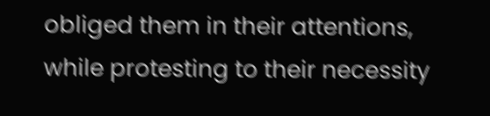obliged them in their attentions, while protesting to their necessity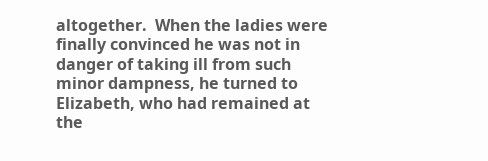altogether.  When the ladies were finally convinced he was not in danger of taking ill from such minor dampness, he turned to Elizabeth, who had remained at the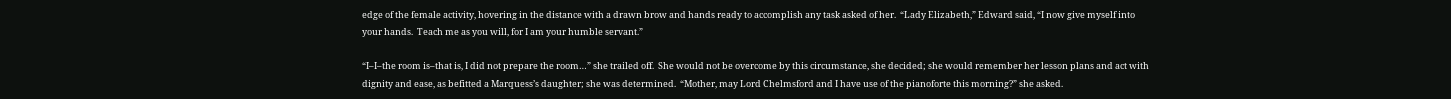edge of the female activity, hovering in the distance with a drawn brow and hands ready to accomplish any task asked of her.  “Lady Elizabeth,” Edward said, “I now give myself into your hands.  Teach me as you will, for I am your humble servant.”

“I–I–the room is–that is, I did not prepare the room…” she trailed off.  She would not be overcome by this circumstance, she decided; she would remember her lesson plans and act with dignity and ease, as befitted a Marquess’s daughter; she was determined.  “Mother, may Lord Chelmsford and I have use of the pianoforte this morning?” she asked.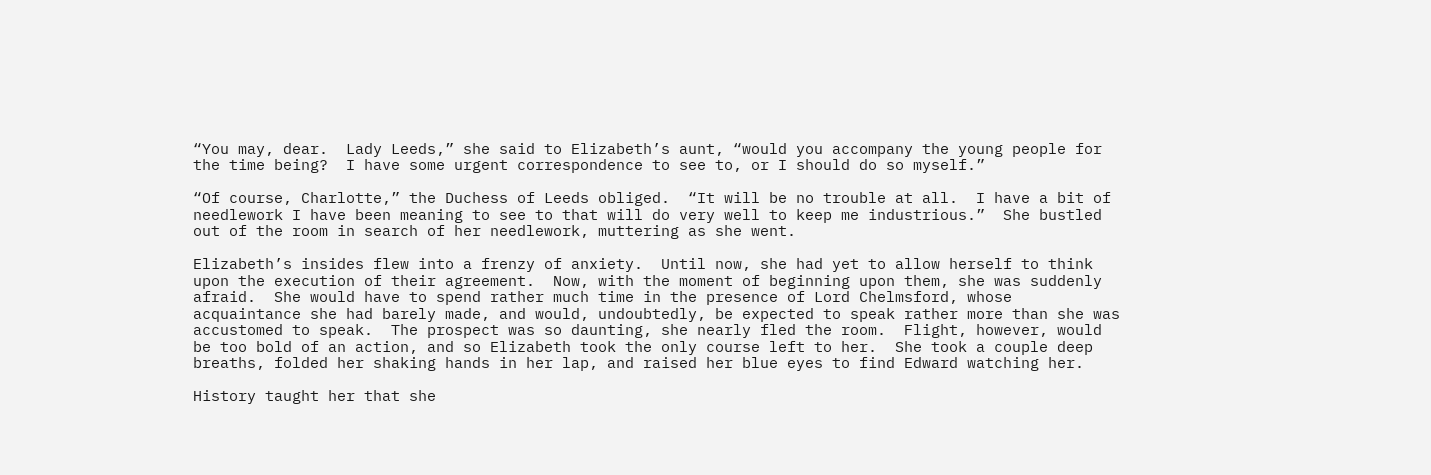“You may, dear.  Lady Leeds,” she said to Elizabeth’s aunt, “would you accompany the young people for the time being?  I have some urgent correspondence to see to, or I should do so myself.”

“Of course, Charlotte,” the Duchess of Leeds obliged.  “It will be no trouble at all.  I have a bit of needlework I have been meaning to see to that will do very well to keep me industrious.”  She bustled out of the room in search of her needlework, muttering as she went.

Elizabeth’s insides flew into a frenzy of anxiety.  Until now, she had yet to allow herself to think upon the execution of their agreement.  Now, with the moment of beginning upon them, she was suddenly afraid.  She would have to spend rather much time in the presence of Lord Chelmsford, whose acquaintance she had barely made, and would, undoubtedly, be expected to speak rather more than she was accustomed to speak.  The prospect was so daunting, she nearly fled the room.  Flight, however, would be too bold of an action, and so Elizabeth took the only course left to her.  She took a couple deep breaths, folded her shaking hands in her lap, and raised her blue eyes to find Edward watching her.

History taught her that she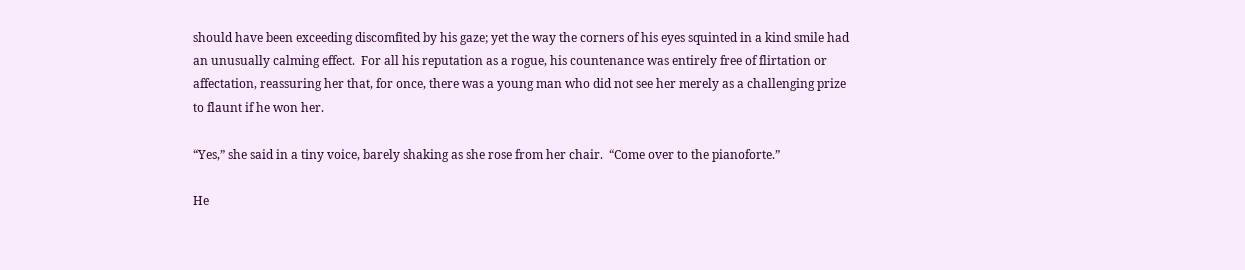should have been exceeding discomfited by his gaze; yet the way the corners of his eyes squinted in a kind smile had an unusually calming effect.  For all his reputation as a rogue, his countenance was entirely free of flirtation or affectation, reassuring her that, for once, there was a young man who did not see her merely as a challenging prize to flaunt if he won her.

“Yes,” she said in a tiny voice, barely shaking as she rose from her chair.  “Come over to the pianoforte.”

He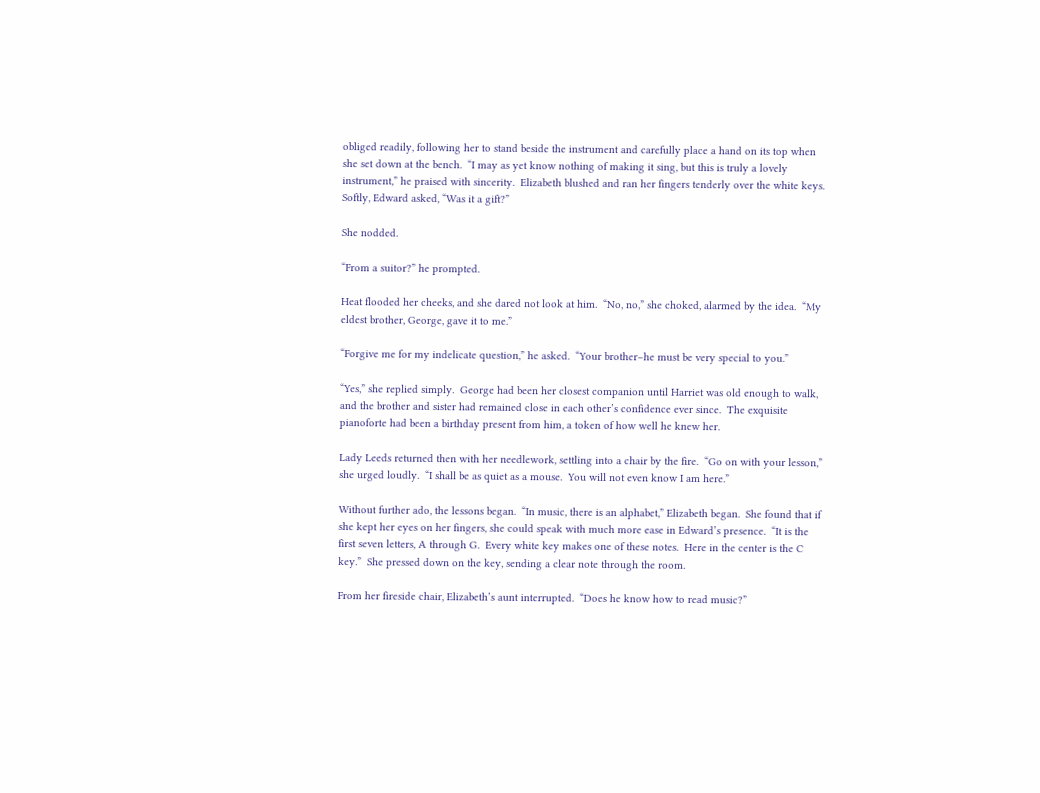obliged readily, following her to stand beside the instrument and carefully place a hand on its top when she set down at the bench.  “I may as yet know nothing of making it sing, but this is truly a lovely instrument,” he praised with sincerity.  Elizabeth blushed and ran her fingers tenderly over the white keys.  Softly, Edward asked, “Was it a gift?”

She nodded.

“From a suitor?” he prompted.

Heat flooded her cheeks, and she dared not look at him.  “No, no,” she choked, alarmed by the idea.  “My eldest brother, George, gave it to me.”

“Forgive me for my indelicate question,” he asked.  “Your brother–he must be very special to you.”

“Yes,” she replied simply.  George had been her closest companion until Harriet was old enough to walk, and the brother and sister had remained close in each other’s confidence ever since.  The exquisite pianoforte had been a birthday present from him, a token of how well he knew her.

Lady Leeds returned then with her needlework, settling into a chair by the fire.  “Go on with your lesson,” she urged loudly.  “I shall be as quiet as a mouse.  You will not even know I am here.”

Without further ado, the lessons began.  “In music, there is an alphabet,” Elizabeth began.  She found that if she kept her eyes on her fingers, she could speak with much more ease in Edward’s presence.  “It is the first seven letters, A through G.  Every white key makes one of these notes.  Here in the center is the C key.”  She pressed down on the key, sending a clear note through the room.

From her fireside chair, Elizabeth’s aunt interrupted.  “Does he know how to read music?”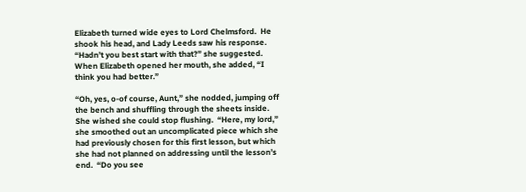Elizabeth turned wide eyes to Lord Chelmsford.  He shook his head, and Lady Leeds saw his response.  “Hadn’t you best start with that?” she suggested.  When Elizabeth opened her mouth, she added, “I think you had better.”

“Oh, yes, o-of course, Aunt,” she nodded, jumping off the bench and shuffling through the sheets inside.  She wished she could stop flushing.  “Here, my lord,” she smoothed out an uncomplicated piece which she had previously chosen for this first lesson, but which she had not planned on addressing until the lesson’s end.  “Do you see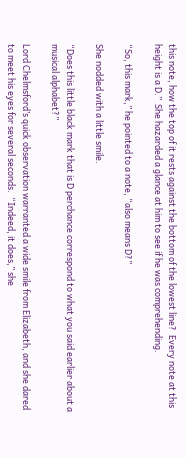this note, how the top of it rests against the bottom of the lowest line?  Every note at this height is a D.”  She hazarded a glance at him to see if he was comprehending.

“So, this mark,” he pointed to a note, “also means D?”

She nodded with a little smile.

“Does this little black mark that is D perchance correspond to what you said earlier about a musical alphabet?”

Lord Chelmsford’s quick observation warranted a wide smile from Elizabeth, and she dared to meet his eyes for several seconds.  “Indeed, it does,” she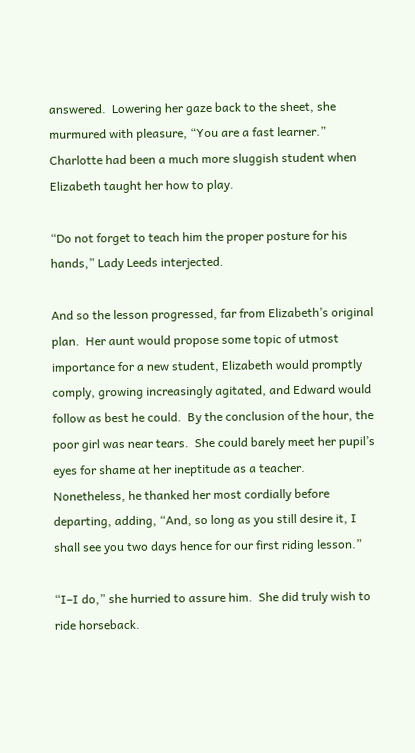answered.  Lowering her gaze back to the sheet, she murmured with pleasure, “You are a fast learner.”  Charlotte had been a much more sluggish student when Elizabeth taught her how to play.

“Do not forget to teach him the proper posture for his hands,” Lady Leeds interjected.

And so the lesson progressed, far from Elizabeth’s original plan.  Her aunt would propose some topic of utmost importance for a new student, Elizabeth would promptly comply, growing increasingly agitated, and Edward would follow as best he could.  By the conclusion of the hour, the poor girl was near tears.  She could barely meet her pupil’s eyes for shame at her ineptitude as a teacher.  Nonetheless, he thanked her most cordially before departing, adding, “And, so long as you still desire it, I shall see you two days hence for our first riding lesson.”

“I–I do,” she hurried to assure him.  She did truly wish to ride horseback.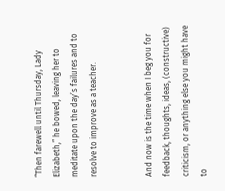“Then farewell until Thursday, Lady Elizabeth,” he bowed, leaving her to meditate upon the day’s failures and to resolve to improve as a teacher.


And now is the time when I beg you for feedback, thoughts, ideas, (constructive) criticism, or anything else you might have to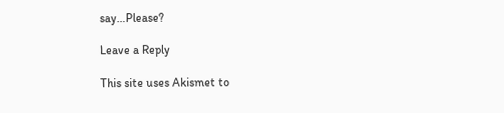say…Please?

Leave a Reply

This site uses Akismet to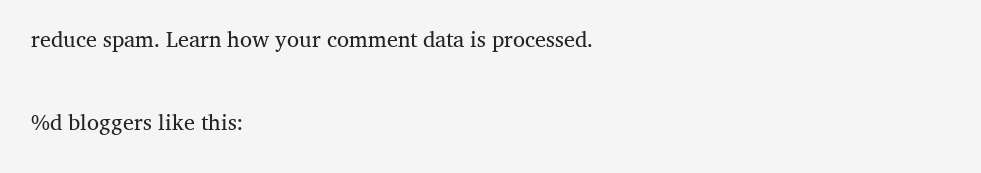reduce spam. Learn how your comment data is processed.

%d bloggers like this: